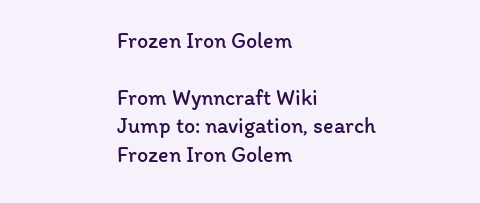Frozen Iron Golem

From Wynncraft Wiki
Jump to: navigation, search
Frozen Iron Golem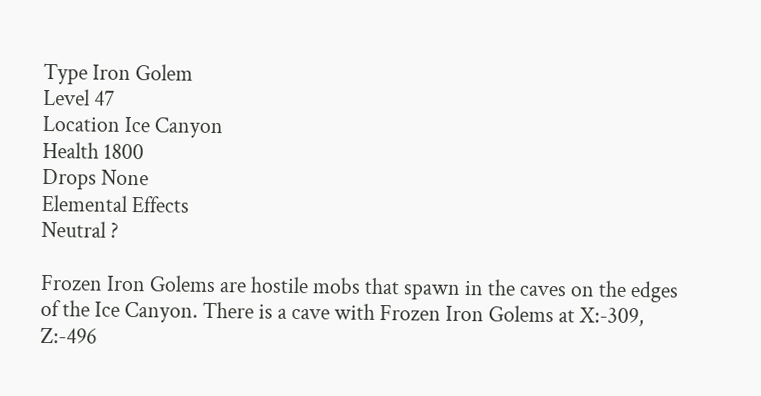Type Iron Golem
Level 47
Location Ice Canyon
Health 1800
Drops None
Elemental Effects
Neutral ?

Frozen Iron Golems are hostile mobs that spawn in the caves on the edges of the Ice Canyon. There is a cave with Frozen Iron Golems at X:-309, Z:-496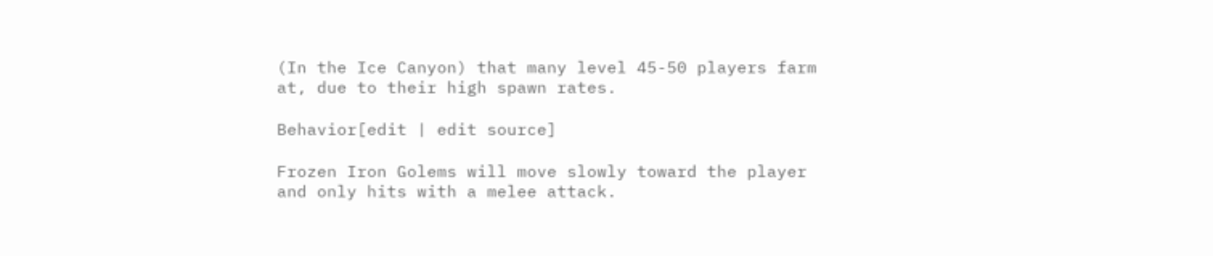(In the Ice Canyon) that many level 45-50 players farm at, due to their high spawn rates.

Behavior[edit | edit source]

Frozen Iron Golems will move slowly toward the player and only hits with a melee attack.